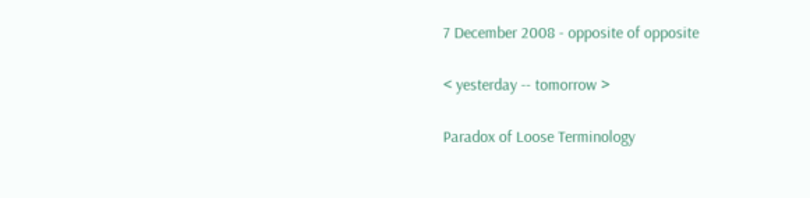7 December 2008 - opposite of opposite

< yesterday -- tomorrow >

Paradox of Loose Terminology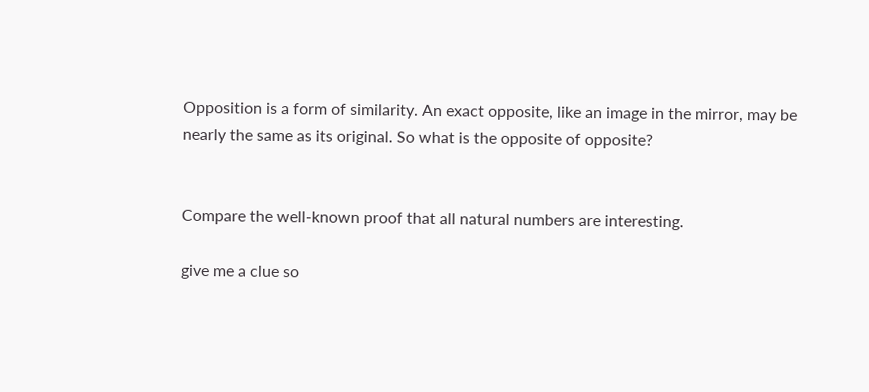Opposition is a form of similarity. An exact opposite, like an image in the mirror, may be nearly the same as its original. So what is the opposite of opposite?


Compare the well-known proof that all natural numbers are interesting.

give me a clue so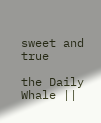sweet and true

the Daily Whale ||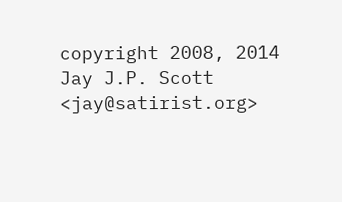copyright 2008, 2014 Jay J.P. Scott <jay@satirist.org>